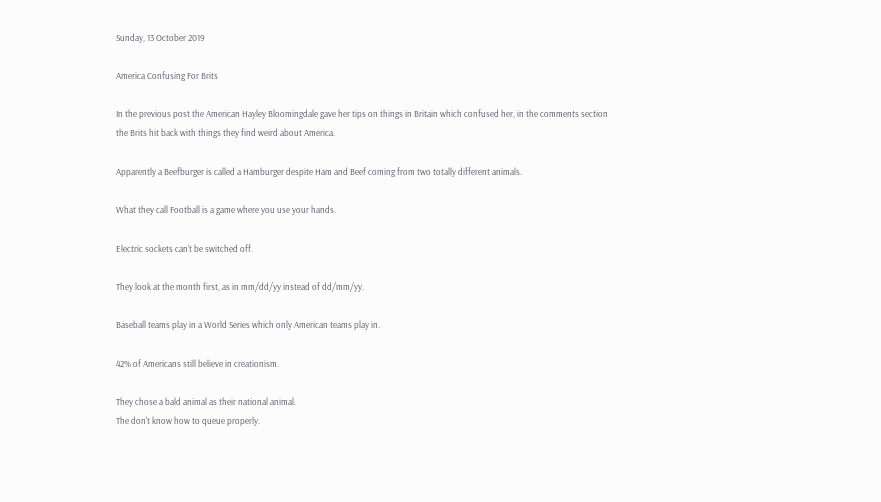Sunday, 13 October 2019

America Confusing For Brits

In the previous post the American Hayley Bloomingdale gave her tips on things in Britain which confused her, in the comments section the Brits hit back with things they find weird about America.

Apparently a Beefburger is called a Hamburger despite Ham and Beef coming from two totally different animals.

What they call Football is a game where you use your hands.

Electric sockets can't be switched off.

They look at the month first, as in mm/dd/yy instead of dd/mm/yy.

Baseball teams play in a World Series which only American teams play in.

42% of Americans still believe in creationism.

They chose a bald animal as their national animal.
The don't know how to queue properly.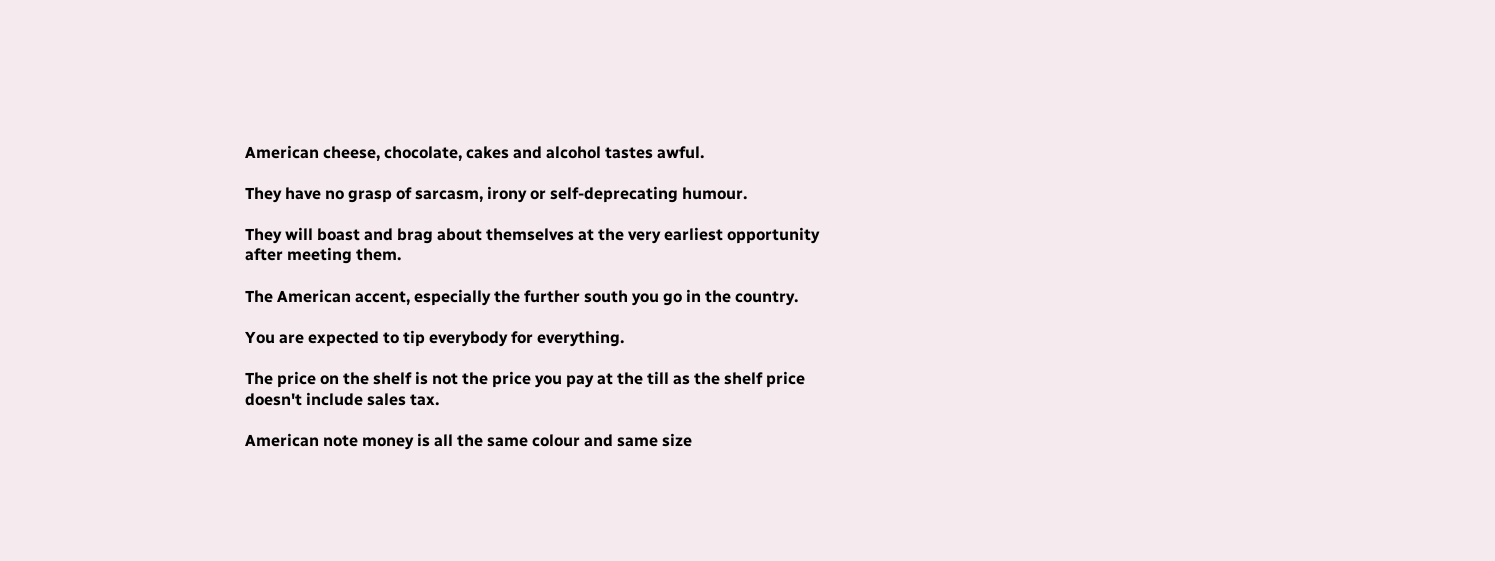American cheese, chocolate, cakes and alcohol tastes awful.

They have no grasp of sarcasm, irony or self-deprecating humour.

They will boast and brag about themselves at the very earliest opportunity after meeting them.

The American accent, especially the further south you go in the country.

You are expected to tip everybody for everything.

The price on the shelf is not the price you pay at the till as the shelf price doesn't include sales tax.

American note money is all the same colour and same size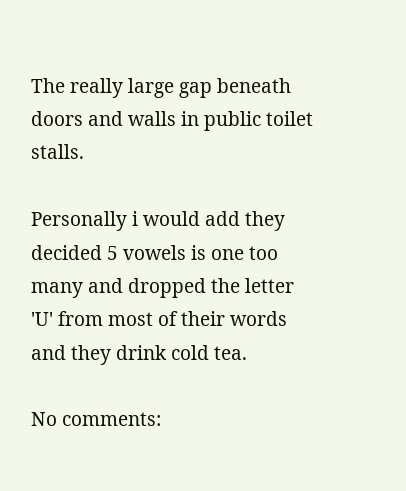The really large gap beneath doors and walls in public toilet stalls.

Personally i would add they decided 5 vowels is one too many and dropped the letter 'U' from most of their words and they drink cold tea.

No comments: